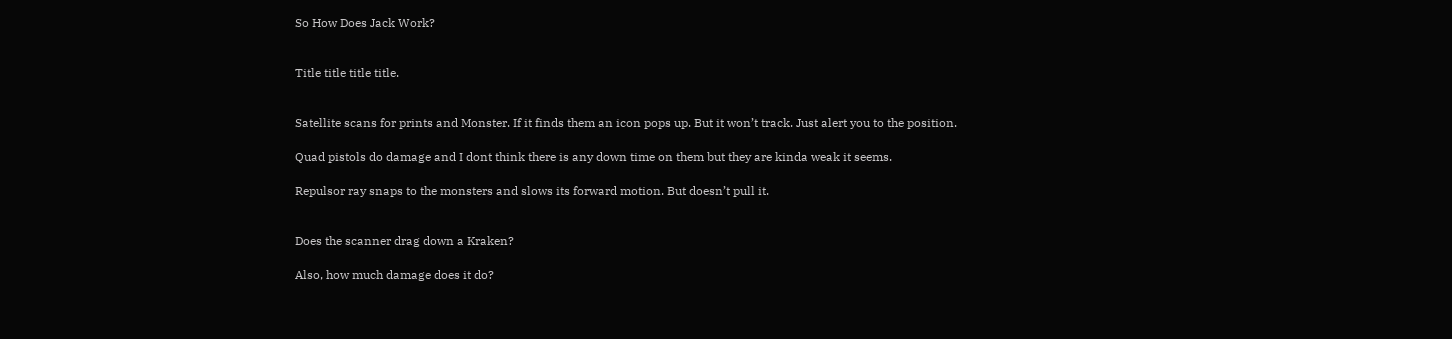So How Does Jack Work?


Title title title title.


Satellite scans for prints and Monster. If it finds them an icon pops up. But it won’t track. Just alert you to the position.

Quad pistols do damage and I dont think there is any down time on them but they are kinda weak it seems.

Repulsor ray snaps to the monsters and slows its forward motion. But doesn’t pull it.


Does the scanner drag down a Kraken?

Also, how much damage does it do?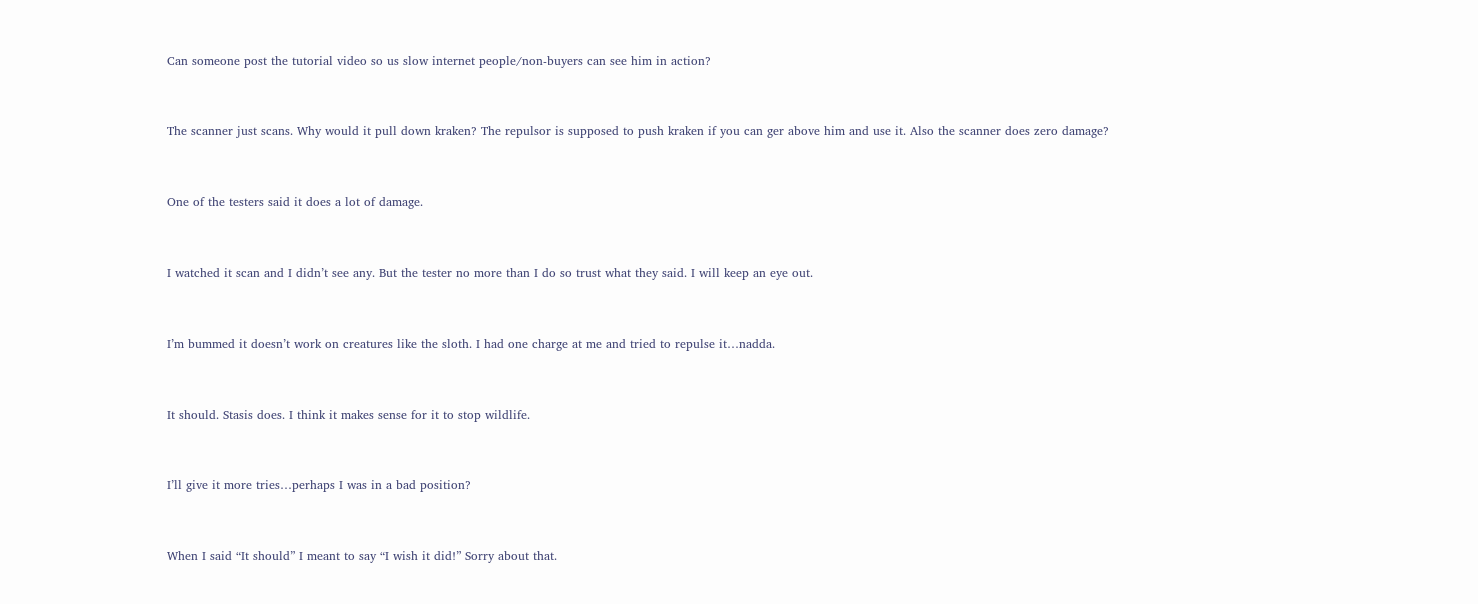Can someone post the tutorial video so us slow internet people/non-buyers can see him in action?


The scanner just scans. Why would it pull down kraken? The repulsor is supposed to push kraken if you can ger above him and use it. Also the scanner does zero damage?


One of the testers said it does a lot of damage.


I watched it scan and I didn’t see any. But the tester no more than I do so trust what they said. I will keep an eye out.


I’m bummed it doesn’t work on creatures like the sloth. I had one charge at me and tried to repulse it…nadda.


It should. Stasis does. I think it makes sense for it to stop wildlife.


I’ll give it more tries…perhaps I was in a bad position?


When I said “It should” I meant to say “I wish it did!” Sorry about that.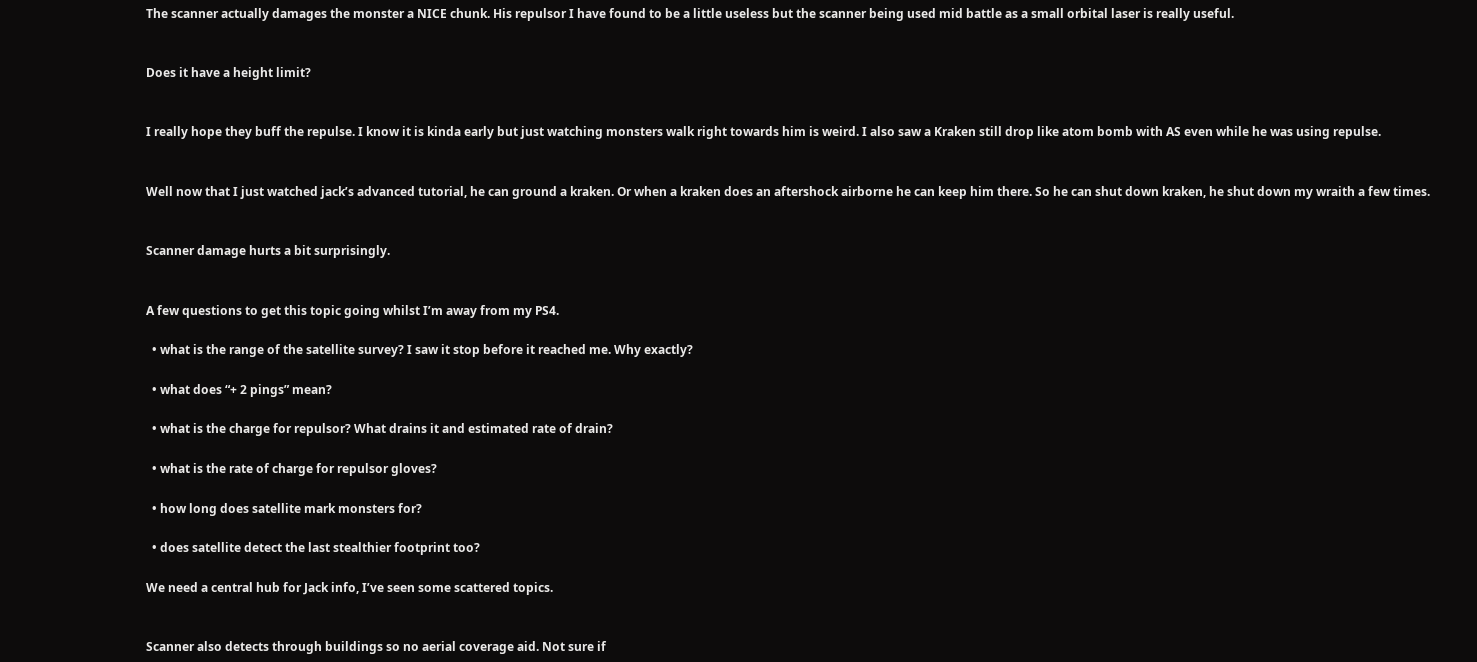The scanner actually damages the monster a NICE chunk. His repulsor I have found to be a little useless but the scanner being used mid battle as a small orbital laser is really useful.


Does it have a height limit?


I really hope they buff the repulse. I know it is kinda early but just watching monsters walk right towards him is weird. I also saw a Kraken still drop like atom bomb with AS even while he was using repulse.


Well now that I just watched jack’s advanced tutorial, he can ground a kraken. Or when a kraken does an aftershock airborne he can keep him there. So he can shut down kraken, he shut down my wraith a few times.


Scanner damage hurts a bit surprisingly.


A few questions to get this topic going whilst I’m away from my PS4.

  • what is the range of the satellite survey? I saw it stop before it reached me. Why exactly?

  • what does “+ 2 pings” mean?

  • what is the charge for repulsor? What drains it and estimated rate of drain?

  • what is the rate of charge for repulsor gloves?

  • how long does satellite mark monsters for?

  • does satellite detect the last stealthier footprint too?

We need a central hub for Jack info, I’ve seen some scattered topics.


Scanner also detects through buildings so no aerial coverage aid. Not sure if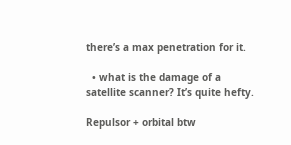there’s a max penetration for it.

  • what is the damage of a satellite scanner? It’s quite hefty.

Repulsor + orbital btw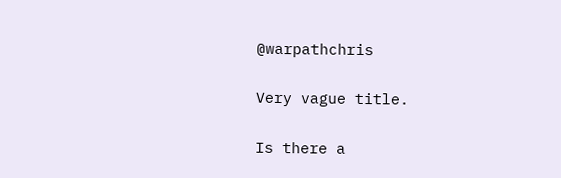@warpathchris


Very vague title.


Is there a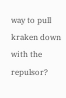way to pull kraken down with the repulsor?